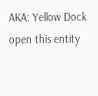AKA: Yellow Dock
open this entity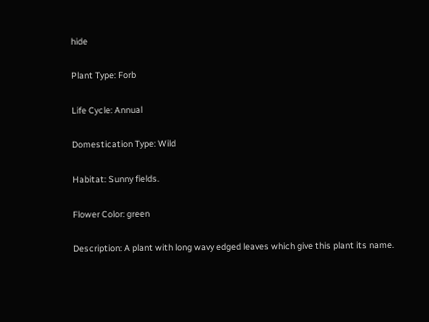hide

Plant Type: Forb

Life Cycle: Annual

Domestication Type: Wild

Habitat: Sunny fields.

Flower Color: green

Description: A plant with long wavy edged leaves which give this plant its name.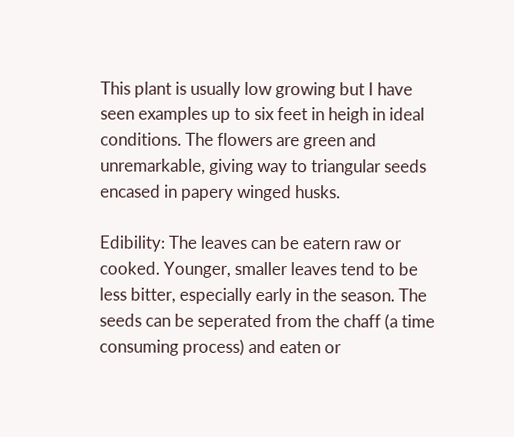This plant is usually low growing but I have seen examples up to six feet in heigh in ideal conditions. The flowers are green and unremarkable, giving way to triangular seeds encased in papery winged husks.

Edibility: The leaves can be eatern raw or cooked. Younger, smaller leaves tend to be less bitter, especially early in the season. The seeds can be seperated from the chaff (a time consuming process) and eaten or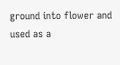ground into flower and used as a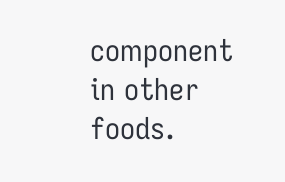component in other foods.